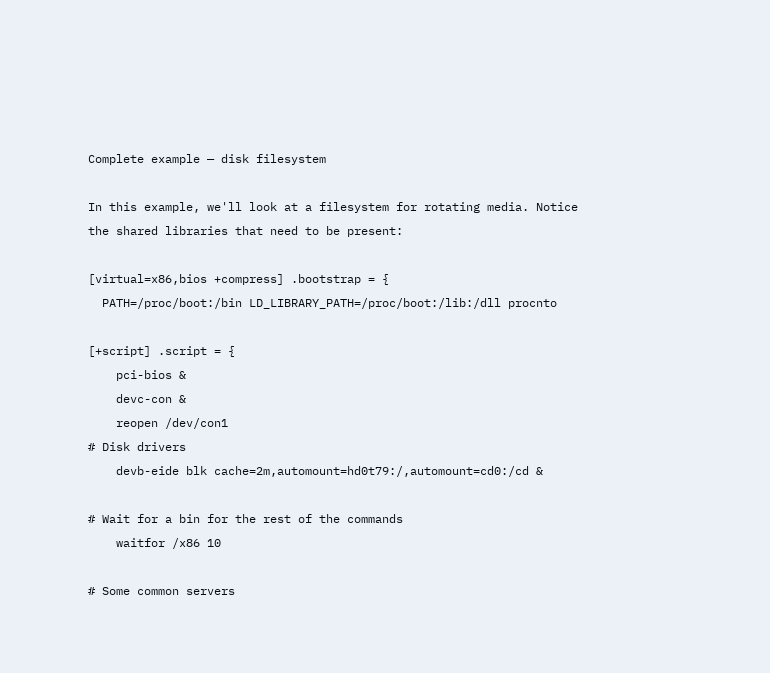Complete example — disk filesystem

In this example, we'll look at a filesystem for rotating media. Notice the shared libraries that need to be present:

[virtual=x86,bios +compress] .bootstrap = {
  PATH=/proc/boot:/bin LD_LIBRARY_PATH=/proc/boot:/lib:/dll procnto

[+script] .script = {
    pci-bios &
    devc-con &
    reopen /dev/con1
# Disk drivers
    devb-eide blk cache=2m,automount=hd0t79:/,automount=cd0:/cd &

# Wait for a bin for the rest of the commands
    waitfor /x86 10

# Some common servers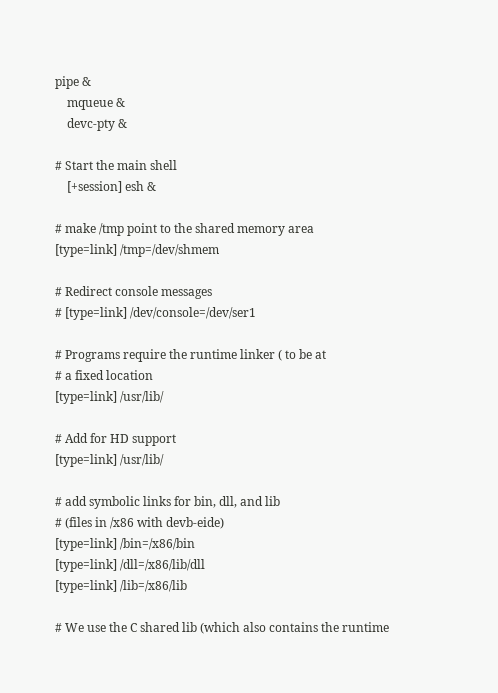pipe &
    mqueue &
    devc-pty &

# Start the main shell
    [+session] esh &

# make /tmp point to the shared memory area
[type=link] /tmp=/dev/shmem

# Redirect console messages
# [type=link] /dev/console=/dev/ser1

# Programs require the runtime linker ( to be at
# a fixed location
[type=link] /usr/lib/

# Add for HD support
[type=link] /usr/lib/

# add symbolic links for bin, dll, and lib
# (files in /x86 with devb-eide)
[type=link] /bin=/x86/bin
[type=link] /dll=/x86/lib/dll
[type=link] /lib=/x86/lib

# We use the C shared lib (which also contains the runtime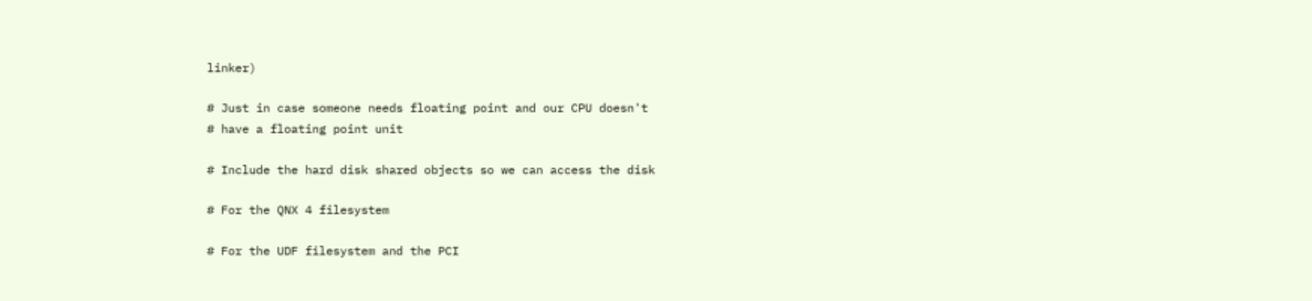linker)

# Just in case someone needs floating point and our CPU doesn't
# have a floating point unit

# Include the hard disk shared objects so we can access the disk

# For the QNX 4 filesystem

# For the UDF filesystem and the PCI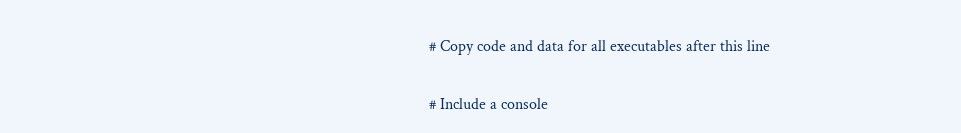# Copy code and data for all executables after this line

# Include a console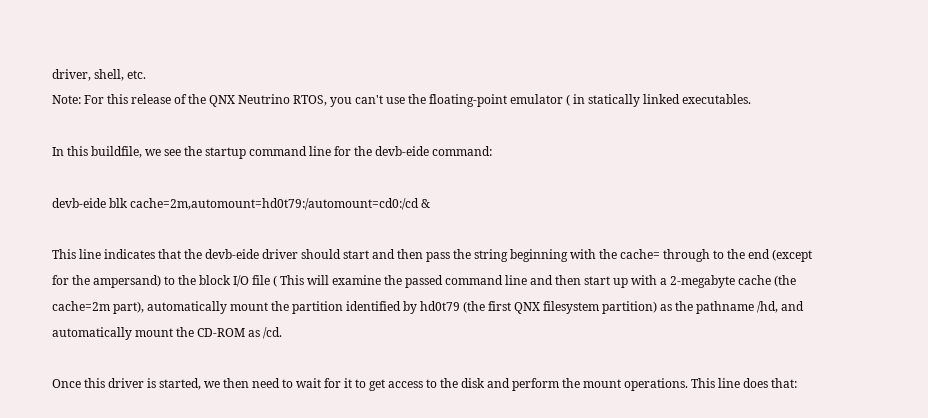driver, shell, etc.
Note: For this release of the QNX Neutrino RTOS, you can't use the floating-point emulator ( in statically linked executables.

In this buildfile, we see the startup command line for the devb-eide command:

devb-eide blk cache=2m,automount=hd0t79:/automount=cd0:/cd &

This line indicates that the devb-eide driver should start and then pass the string beginning with the cache= through to the end (except for the ampersand) to the block I/O file ( This will examine the passed command line and then start up with a 2-megabyte cache (the cache=2m part), automatically mount the partition identified by hd0t79 (the first QNX filesystem partition) as the pathname /hd, and automatically mount the CD-ROM as /cd.

Once this driver is started, we then need to wait for it to get access to the disk and perform the mount operations. This line does that: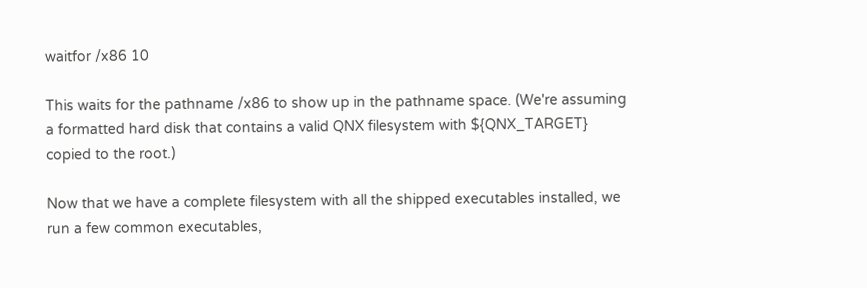waitfor /x86 10

This waits for the pathname /x86 to show up in the pathname space. (We're assuming a formatted hard disk that contains a valid QNX filesystem with ${QNX_TARGET} copied to the root.)

Now that we have a complete filesystem with all the shipped executables installed, we run a few common executables,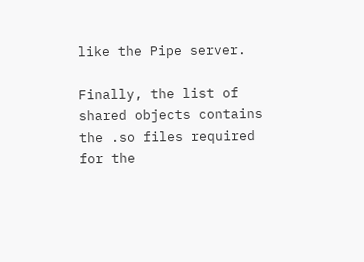like the Pipe server.

Finally, the list of shared objects contains the .so files required for the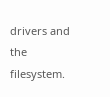drivers and the filesystem.